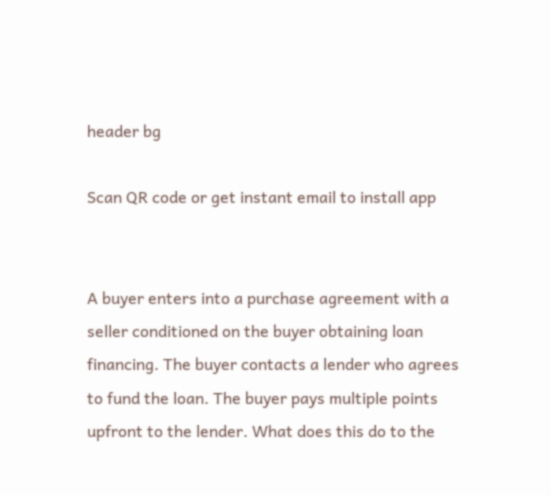header bg

Scan QR code or get instant email to install app


A buyer enters into a purchase agreement with a seller conditioned on the buyer obtaining loan financing. The buyer contacts a lender who agrees to fund the loan. The buyer pays multiple points upfront to the lender. What does this do to the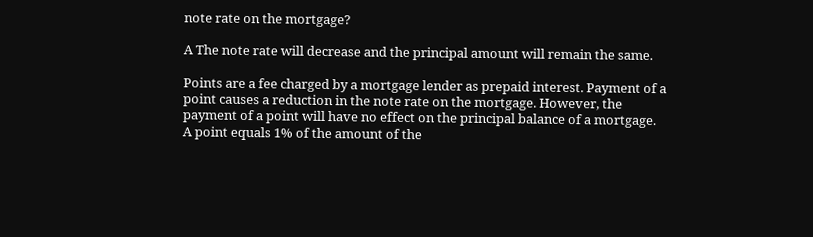note rate on the mortgage?

A The note rate will decrease and the principal amount will remain the same.

Points are a fee charged by a mortgage lender as prepaid interest. Payment of a point causes a reduction in the note rate on the mortgage. However, the payment of a point will have no effect on the principal balance of a mortgage. A point equals 1% of the amount of the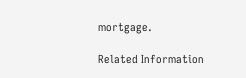mortgage.

Related Information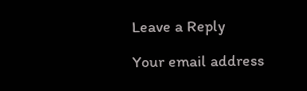Leave a Reply

Your email address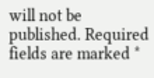will not be published. Required fields are marked *